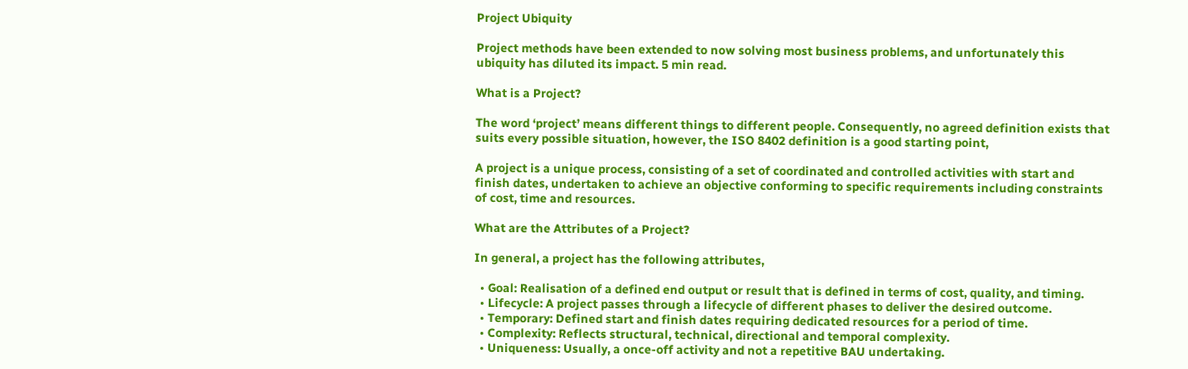Project Ubiquity

Project methods have been extended to now solving most business problems, and unfortunately this ubiquity has diluted its impact. 5 min read.

What is a Project?

The word ‘project’ means different things to different people. Consequently, no agreed definition exists that suits every possible situation, however, the ISO 8402 definition is a good starting point,

A project is a unique process, consisting of a set of coordinated and controlled activities with start and finish dates, undertaken to achieve an objective conforming to specific requirements including constraints of cost, time and resources.

What are the Attributes of a Project?

In general, a project has the following attributes,

  • Goal: Realisation of a defined end output or result that is defined in terms of cost, quality, and timing.
  • Lifecycle: A project passes through a lifecycle of different phases to deliver the desired outcome.
  • Temporary: Defined start and finish dates requiring dedicated resources for a period of time.
  • Complexity: Reflects structural, technical, directional and temporal complexity.
  • Uniqueness: Usually, a once-off activity and not a repetitive BAU undertaking.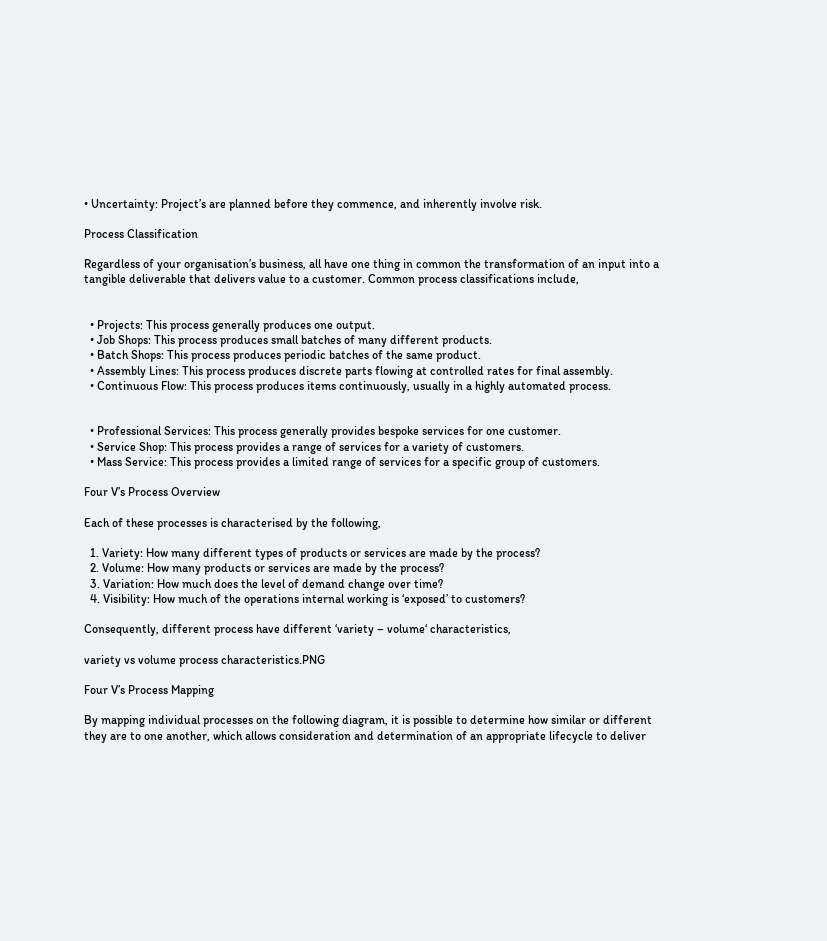• Uncertainty: Project’s are planned before they commence, and inherently involve risk.

Process Classification

Regardless of your organisation’s business, all have one thing in common the transformation of an input into a tangible deliverable that delivers value to a customer. Common process classifications include,


  • Projects: This process generally produces one output.
  • Job Shops: This process produces small batches of many different products.
  • Batch Shops: This process produces periodic batches of the same product.
  • Assembly Lines: This process produces discrete parts flowing at controlled rates for final assembly.
  • Continuous Flow: This process produces items continuously, usually in a highly automated process.


  • Professional Services: This process generally provides bespoke services for one customer.
  • Service Shop: This process provides a range of services for a variety of customers.
  • Mass Service: This process provides a limited range of services for a specific group of customers.

Four V’s Process Overview

Each of these processes is characterised by the following,

  1. Variety: How many different types of products or services are made by the process?
  2. Volume: How many products or services are made by the process?
  3. Variation: How much does the level of demand change over time?
  4. Visibility: How much of the operations internal working is ‘exposed’ to customers?

Consequently, different process have different ‘variety – volume‘ characteristics,

variety vs volume process characteristics.PNG

Four V’s Process Mapping

By mapping individual processes on the following diagram, it is possible to determine how similar or different they are to one another, which allows consideration and determination of an appropriate lifecycle to deliver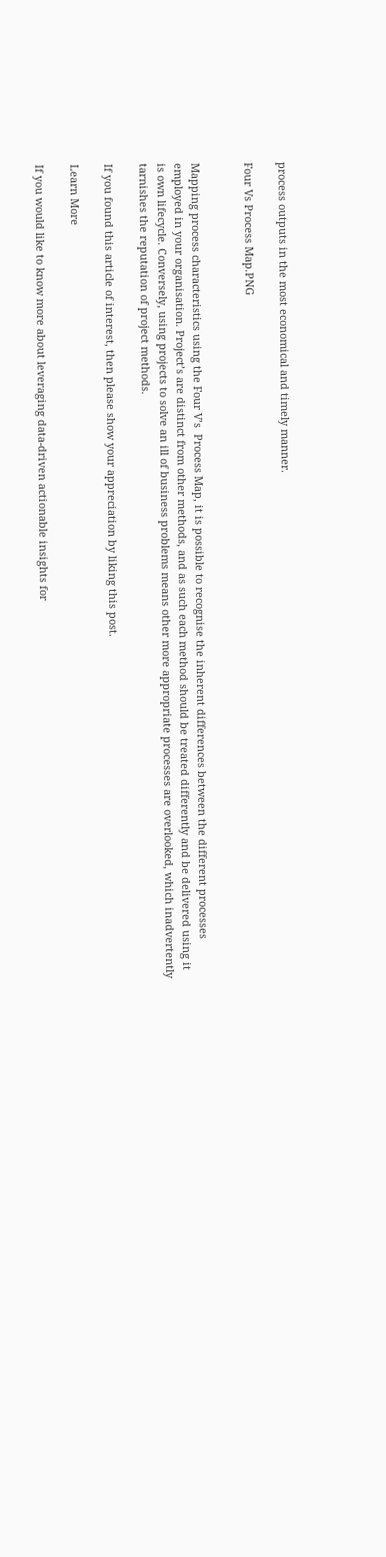process outputs in the most economical and timely manner.

Four Vs Process Map.PNG


Mapping process characteristics using the Four V’s  Process Map, it is possible to recognise the inherent differences between the different processes employed in your organisation. Project’s are distinct from other methods, and as such each method should be treated differently and be delivered using it is own lifecycle. Conversely, using projects to solve an ill of business problems means other more appropriate processes are overlooked, which inadvertently tarnishes the reputation of project methods.

If you found this article of interest, then please show your appreciation by liking this post.

Learn More

If you would like to know more about leveraging data-driven actionable insights for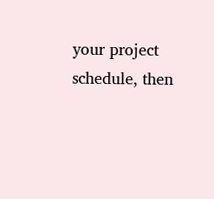your project schedule, then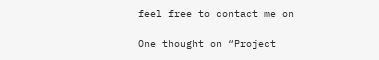feel free to contact me on

One thought on “Project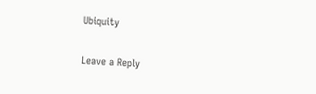Ubiquity

Leave a Reply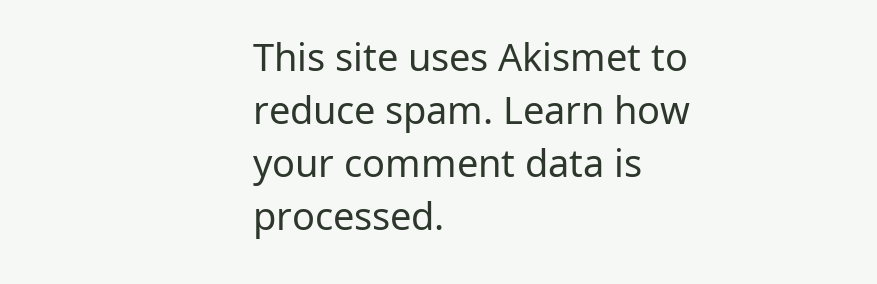This site uses Akismet to reduce spam. Learn how your comment data is processed.